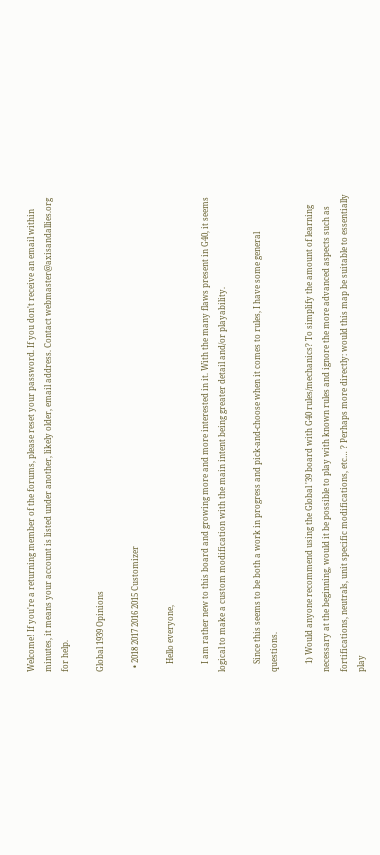Welcome! If you're a returning member of the forums, please reset your password. If you don't receive an email within minutes, it means your account is listed under another, likely older, email address. Contact webmaster@axisandallies.org for help.

Global 1939 Opinions

  • 2018 2017 2016 2015 Customizer

    Hello everyone,

    I am rather new to this board and growing more and more interested in it. With the many flaws present in G40, it seems logical to make a custom modification with the main intent being greater detail and/or playability.

    Since this seems to be both a work in progress and pick-and-choose when it comes to rules, I have some general questions.

    1) Would anyone recommend using the Global '39 board with G40 rules/mechanics? To simplify the amount of learning necessary at the beginning, would it be possible to play with known rules and ignore the more advanced aspects such as fortifications, neutrals, unit specific modifications, etc… ? Perhaps more directly: would this map be suitable to essentially play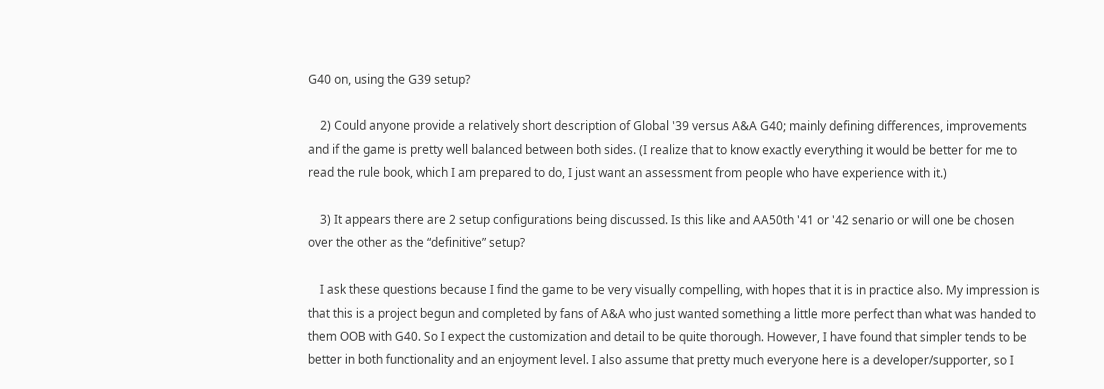G40 on, using the G39 setup?

    2) Could anyone provide a relatively short description of Global '39 versus A&A G40; mainly defining differences, improvements and if the game is pretty well balanced between both sides. (I realize that to know exactly everything it would be better for me to read the rule book, which I am prepared to do, I just want an assessment from people who have experience with it.)

    3) It appears there are 2 setup configurations being discussed. Is this like and AA50th '41 or '42 senario or will one be chosen over the other as the “definitive” setup?

    I ask these questions because I find the game to be very visually compelling, with hopes that it is in practice also. My impression is that this is a project begun and completed by fans of A&A who just wanted something a little more perfect than what was handed to them OOB with G40. So I expect the customization and detail to be quite thorough. However, I have found that simpler tends to be better in both functionality and an enjoyment level. I also assume that pretty much everyone here is a developer/supporter, so I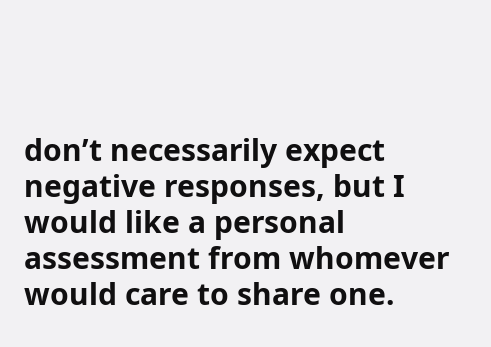don’t necessarily expect negative responses, but I would like a personal assessment from whomever would care to share one.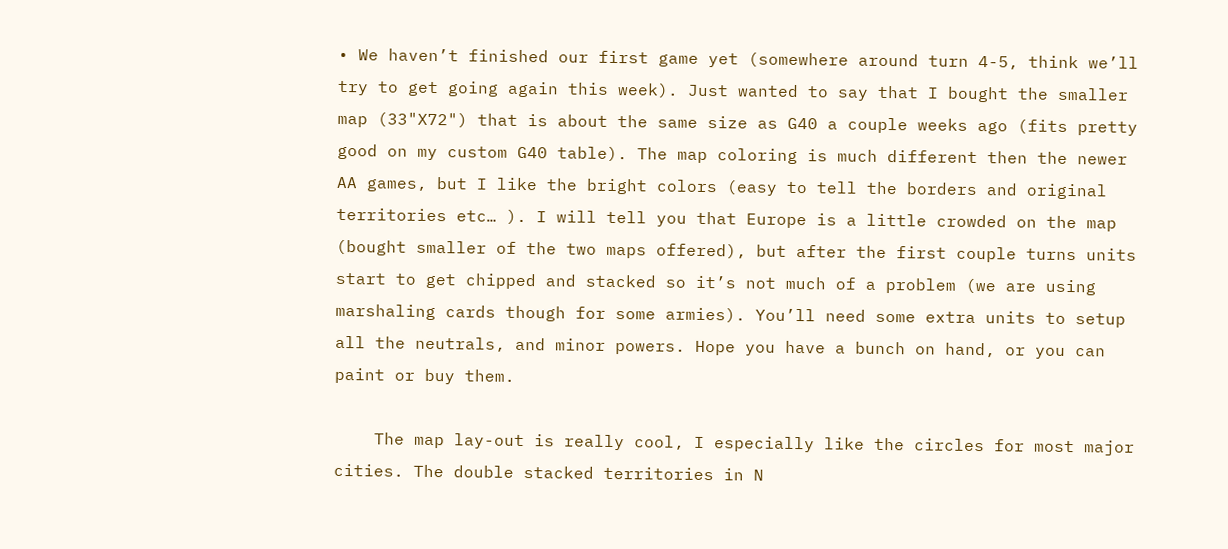• We haven’t finished our first game yet (somewhere around turn 4-5, think we’ll try to get going again this week). Just wanted to say that I bought the smaller map (33"X72") that is about the same size as G40 a couple weeks ago (fits pretty good on my custom G40 table). The map coloring is much different then the newer AA games, but I like the bright colors (easy to tell the borders and original territories etc… ). I will tell you that Europe is a little crowded on the map (bought smaller of the two maps offered), but after the first couple turns units start to get chipped and stacked so it’s not much of a problem (we are using marshaling cards though for some armies). You’ll need some extra units to setup all the neutrals, and minor powers. Hope you have a bunch on hand, or you can paint or buy them.

    The map lay-out is really cool, I especially like the circles for most major cities. The double stacked territories in N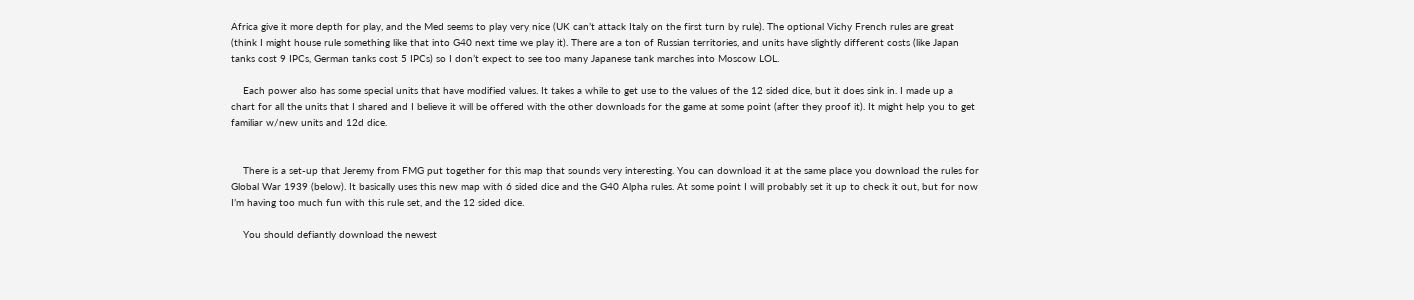Africa give it more depth for play, and the Med seems to play very nice (UK can’t attack Italy on the first turn by rule). The optional Vichy French rules are great (think I might house rule something like that into G40 next time we play it). There are a ton of Russian territories, and units have slightly different costs (like Japan tanks cost 9 IPCs, German tanks cost 5 IPCs) so I don’t expect to see too many Japanese tank marches into Moscow LOL.

    Each power also has some special units that have modified values. It takes a while to get use to the values of the 12 sided dice, but it does sink in. I made up a chart for all the units that I shared and I believe it will be offered with the other downloads for the game at some point (after they proof it). It might help you to get familiar w/new units and 12d dice.


    There is a set-up that Jeremy from FMG put together for this map that sounds very interesting. You can download it at the same place you download the rules for Global War 1939 (below). It basically uses this new map with 6 sided dice and the G40 Alpha rules. At some point I will probably set it up to check it out, but for now I’m having too much fun with this rule set, and the 12 sided dice.

    You should defiantly download the newest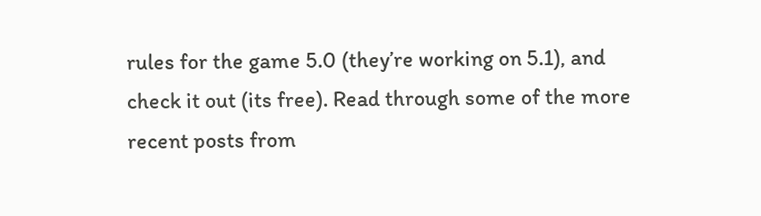rules for the game 5.0 (they’re working on 5.1), and check it out (its free). Read through some of the more recent posts from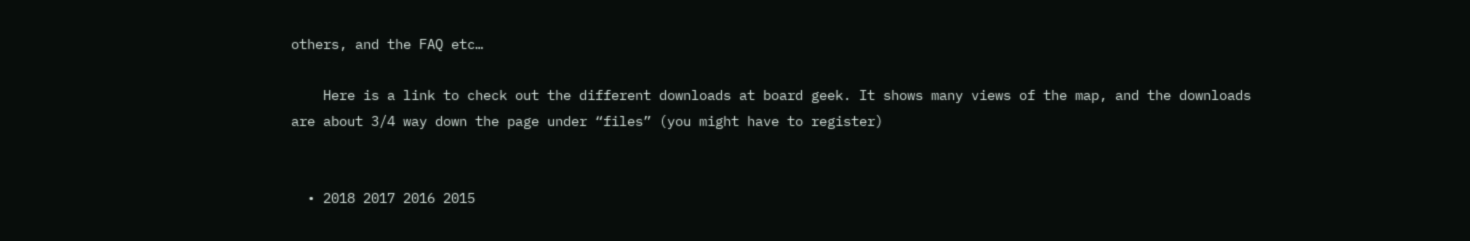others, and the FAQ etc…

    Here is a link to check out the different downloads at board geek. It shows many views of the map, and the downloads are about 3/4 way down the page under “files” (you might have to register)


  • 2018 2017 2016 2015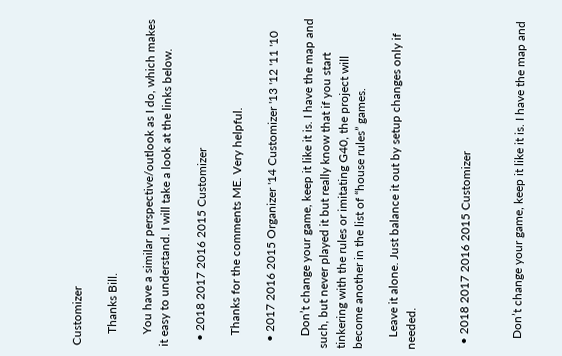Customizer

    Thanks Bill.

    You have a similar perspective/outlook as I do, which makes it easy to understand. I will take a look at the links below.

  • 2018 2017 2016 2015 Customizer

    Thanks for the comments ME. Very helpful.

  • 2017 2016 2015 Organizer '14 Customizer '13 '12 '11 '10

    Don’t change your game, keep it like it is. I have the map and such, but never played it but really know that if you start tinkering with the rules or imitating G40, the project will become another in the list of “house rules” games.

    Leave it alone. Just balance it out by setup changes only if needed.


  • 2018 2017 2016 2015 Customizer


    Don’t change your game, keep it like it is. I have the map and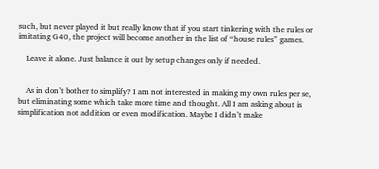such, but never played it but really know that if you start tinkering with the rules or imitating G40, the project will become another in the list of “house rules” games.

    Leave it alone. Just balance it out by setup changes only if needed.


    As in don’t bother to simplify? I am not interested in making my own rules per se, but eliminating some which take more time and thought. All I am asking about is simplification not addition or even modification. Maybe I didn’t make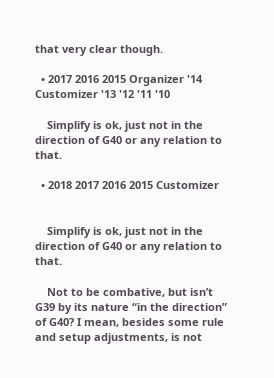that very clear though.

  • 2017 2016 2015 Organizer '14 Customizer '13 '12 '11 '10

    Simplify is ok, just not in the direction of G40 or any relation to that.

  • 2018 2017 2016 2015 Customizer


    Simplify is ok, just not in the direction of G40 or any relation to that.

    Not to be combative, but isn’t G39 by its nature “in the direction” of G40? I mean, besides some rule and setup adjustments, is not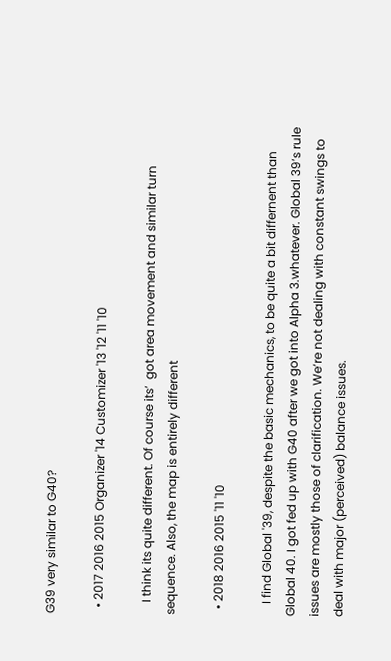G39 very similar to G40?

  • 2017 2016 2015 Organizer '14 Customizer '13 '12 '11 '10

    I think its quite different. Of course its’  got area movement and similar turn sequence. Also, the map is entirely different

  • 2018 2016 2015 '11 '10

    I find Global '39, despite the basic mechanics, to be quite a bit differnent than Global 40. I got fed up with G40 after we got into Alpha 3.whatever. Global 39’s rule issues are mostly those of clarification. We’re not dealing with constant swings to deal with major (perceived) balance issues.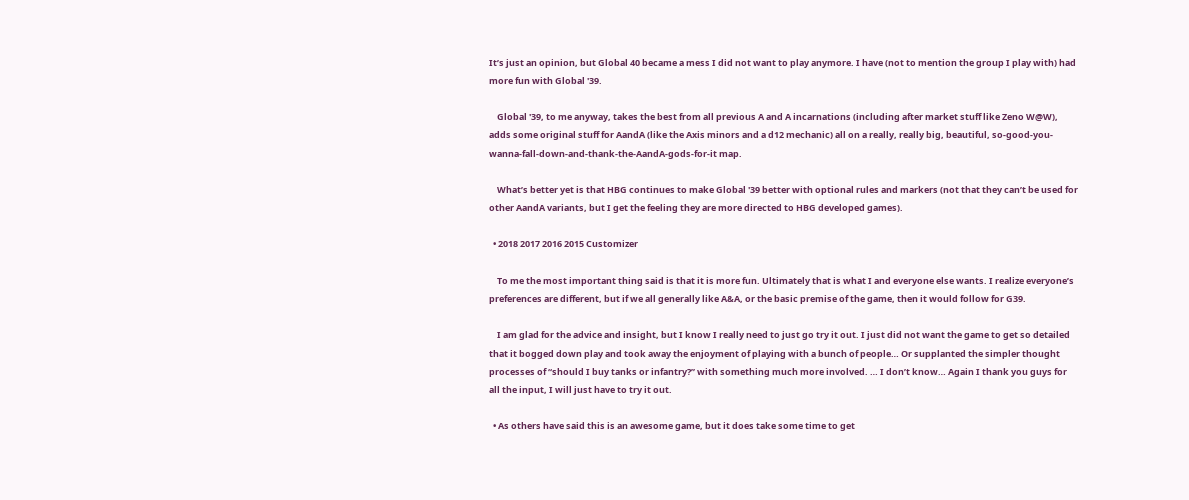It’s just an opinion, but Global 40 became a mess I did not want to play anymore. I have (not to mention the group I play with) had more fun with Global '39.

    Global '39, to me anyway, takes the best from all previous A and A incarnations (including after market stuff like Zeno W@W), adds some original stuff for AandA (like the Axis minors and a d12 mechanic) all on a really, really big, beautiful, so-good-you-wanna-fall-down-and-thank-the-AandA-gods-for-it map.

    What’s better yet is that HBG continues to make Global '39 better with optional rules and markers (not that they can’t be used for other AandA variants, but I get the feeling they are more directed to HBG developed games).

  • 2018 2017 2016 2015 Customizer

    To me the most important thing said is that it is more fun. Ultimately that is what I and everyone else wants. I realize everyone’s preferences are different, but if we all generally like A&A, or the basic premise of the game, then it would follow for G39.

    I am glad for the advice and insight, but I know I really need to just go try it out. I just did not want the game to get so detailed that it bogged down play and took away the enjoyment of playing with a bunch of people… Or supplanted the simpler thought processes of “should I buy tanks or infantry?” with something much more involved. … I don’t know… Again I thank you guys for all the input, I will just have to try it out.

  • As others have said this is an awesome game, but it does take some time to get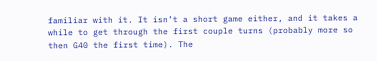familiar with it. It isn’t a short game either, and it takes a while to get through the first couple turns (probably more so then G40 the first time). The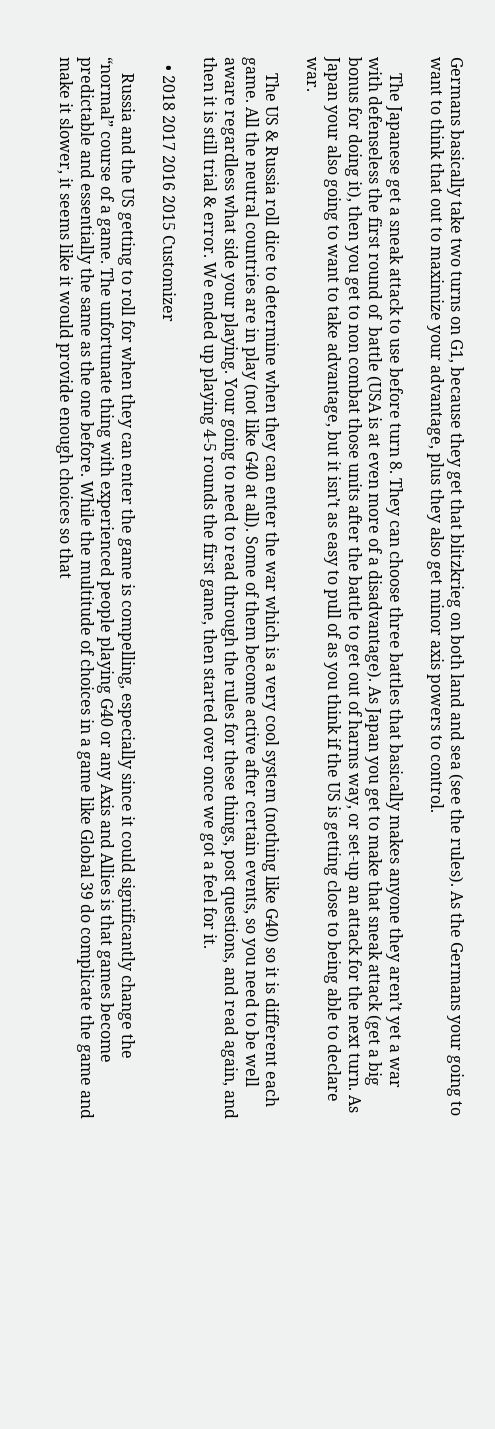Germans basically take two turns on G1, because they get that blitzkrieg on both land and sea (see the rules). As the Germans your going to want to think that out to maximize your advantage, plus they also get minor axis powers to control.

    The Japanese get a sneak attack to use before turn 8. They can choose three battles that basically makes anyone they aren’t yet a war with defenseless the first round of  battle (USA is at even more of a disadvantage). As Japan you get to make that sneak attack (get a big bonus for doing it), then you get to non combat those units after the battle to get out of harms way, or set-up an attack for the next turn. As Japan your also going to want to take advantage, but it isn’t as easy to pull of as you think if the US is getting close to being able to declare war.

    The US & Russia roll dice to determine when they can enter the war which is a very cool system (nothing like G40) so it is different each game. All the neutral countries are in play (not like G40 at all). Some of them become active after certain events, so you need to be well aware regardless what side your playing. Your going to need to read through the rules for these things, post questions, and read again, and then it is still trial & error. We ended up playing 4-5 rounds the first game, then started over once we got a feel for it.

  • 2018 2017 2016 2015 Customizer

    Russia and the US getting to roll for when they can enter the game is compelling, especially since it could significantly change the “normal” course of a game. The unfortunate thing with experienced people playing G40 or any Axis and Allies is that games become predictable and essentially the same as the one before. While the multitude of choices in a game like Global 39 do complicate the game and make it slower, it seems like it would provide enough choices so that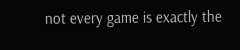not every game is exactly the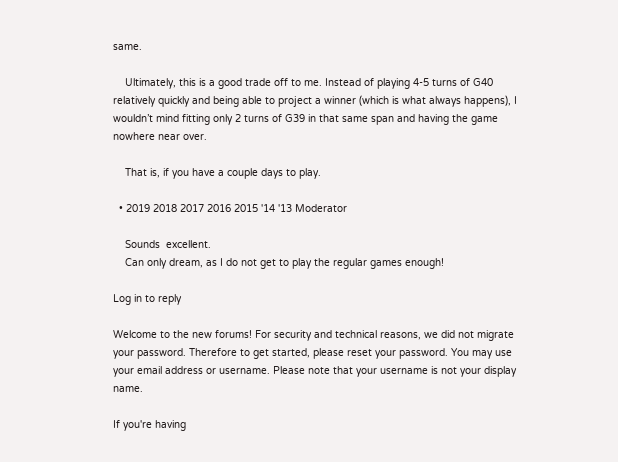same.

    Ultimately, this is a good trade off to me. Instead of playing 4-5 turns of G40 relatively quickly and being able to project a winner (which is what always happens), I wouldn’t mind fitting only 2 turns of G39 in that same span and having the game nowhere near over.

    That is, if you have a couple days to play.

  • 2019 2018 2017 2016 2015 '14 '13 Moderator

    Sounds  excellent.
    Can only dream, as I do not get to play the regular games enough!

Log in to reply

Welcome to the new forums! For security and technical reasons, we did not migrate your password. Therefore to get started, please reset your password. You may use your email address or username. Please note that your username is not your display name.

If you're having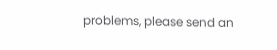problems, please send an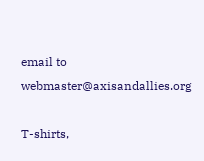email to webmaster@axisandallies.org

T-shirts,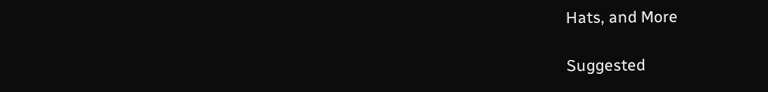Hats, and More

Suggested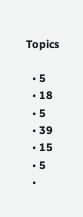Topics

  • 5
  • 18
  • 5
  • 39
  • 15
  • 5
  •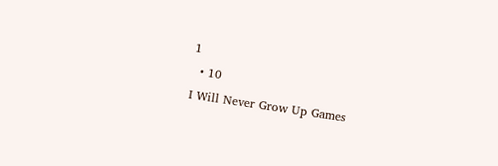1
  • 10
I Will Never Grow Up Games